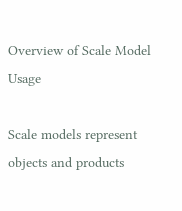Overview of Scale Model Usage

Scale models represent objects and products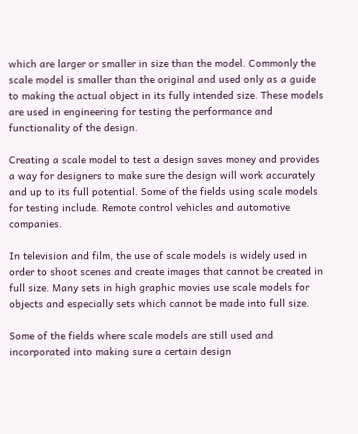which are larger or smaller in size than the model. Commonly the scale model is smaller than the original and used only as a guide to making the actual object in its fully intended size. These models are used in engineering for testing the performance and functionality of the design.

Creating a scale model to test a design saves money and provides a way for designers to make sure the design will work accurately and up to its full potential. Some of the fields using scale models for testing include. Remote control vehicles and automotive companies.

In television and film, the use of scale models is widely used in order to shoot scenes and create images that cannot be created in full size. Many sets in high graphic movies use scale models for objects and especially sets which cannot be made into full size.

Some of the fields where scale models are still used and incorporated into making sure a certain design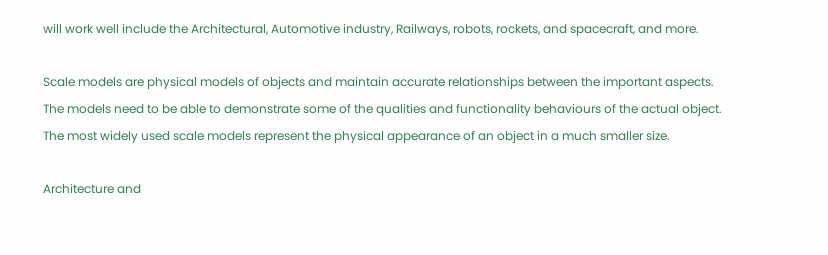will work well include the Architectural, Automotive industry, Railways, robots, rockets, and spacecraft, and more.

Scale models are physical models of objects and maintain accurate relationships between the important aspects. The models need to be able to demonstrate some of the qualities and functionality behaviours of the actual object. The most widely used scale models represent the physical appearance of an object in a much smaller size.

Architecture and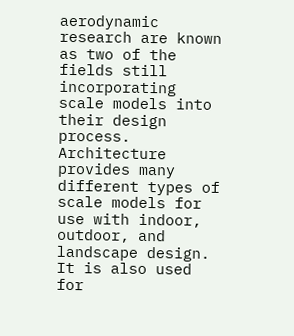aerodynamic research are known as two of the fields still incorporating scale models into their design process. Architecture provides many different types of scale models for use with indoor, outdoor, and landscape design. It is also used for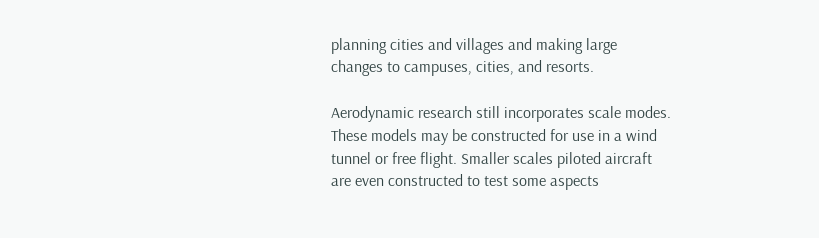planning cities and villages and making large changes to campuses, cities, and resorts.

Aerodynamic research still incorporates scale modes. These models may be constructed for use in a wind tunnel or free flight. Smaller scales piloted aircraft are even constructed to test some aspects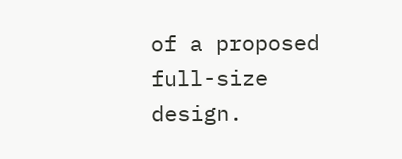of a proposed full-size design.